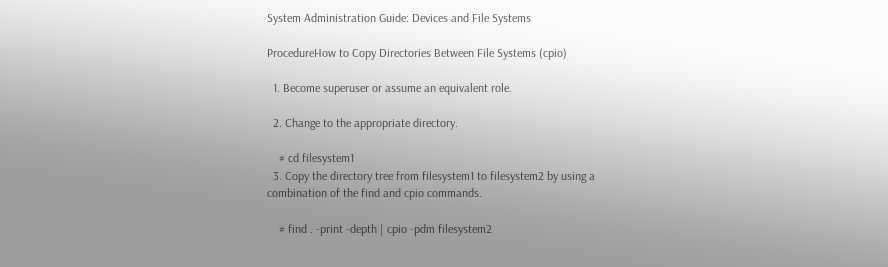System Administration Guide: Devices and File Systems

ProcedureHow to Copy Directories Between File Systems (cpio)

  1. Become superuser or assume an equivalent role.

  2. Change to the appropriate directory.

    # cd filesystem1
  3. Copy the directory tree from filesystem1 to filesystem2 by using a combination of the find and cpio commands.

    # find . -print -depth | cpio -pdm filesystem2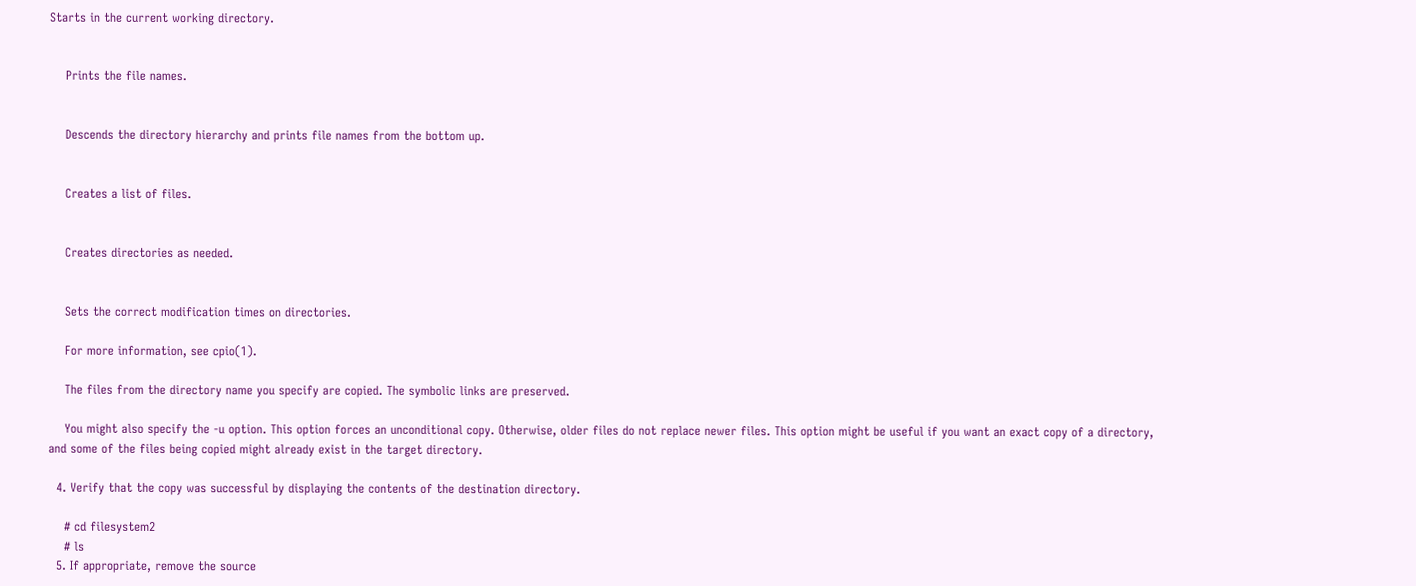Starts in the current working directory.


    Prints the file names.


    Descends the directory hierarchy and prints file names from the bottom up.


    Creates a list of files.


    Creates directories as needed.


    Sets the correct modification times on directories.

    For more information, see cpio(1).

    The files from the directory name you specify are copied. The symbolic links are preserved.

    You might also specify the -u option. This option forces an unconditional copy. Otherwise, older files do not replace newer files. This option might be useful if you want an exact copy of a directory, and some of the files being copied might already exist in the target directory.

  4. Verify that the copy was successful by displaying the contents of the destination directory.

    # cd filesystem2
    # ls
  5. If appropriate, remove the source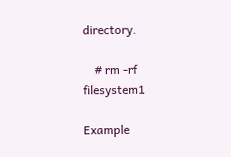directory.

    # rm -rf filesystem1

Example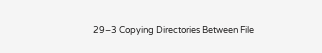29–3 Copying Directories Between File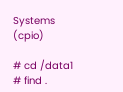Systems (cpio)

# cd /data1
# find .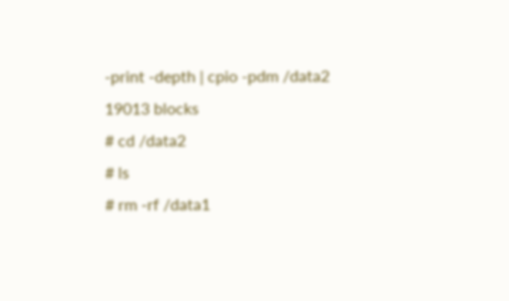-print -depth | cpio -pdm /data2
19013 blocks
# cd /data2
# ls
# rm -rf /data1